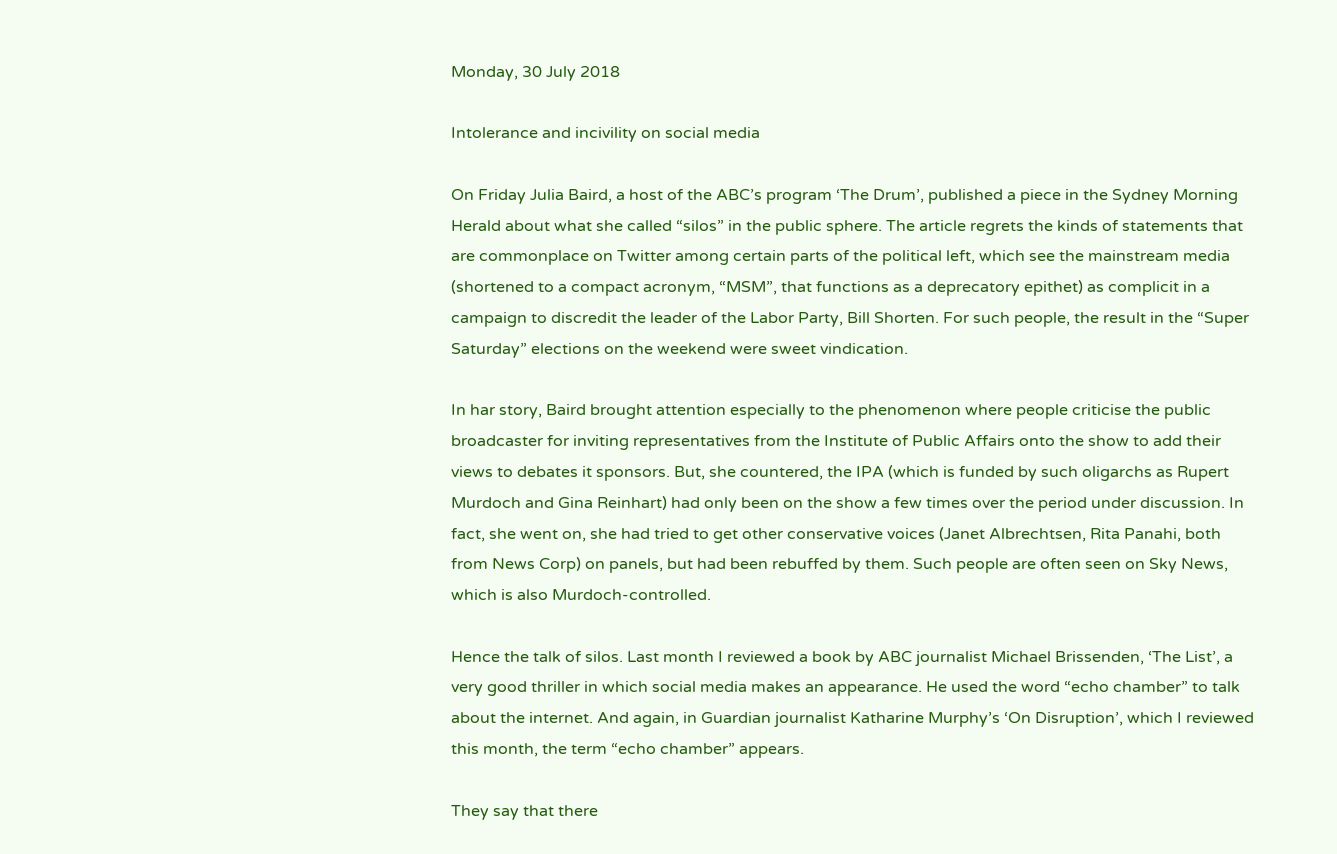Monday, 30 July 2018

Intolerance and incivility on social media

On Friday Julia Baird, a host of the ABC’s program ‘The Drum’, published a piece in the Sydney Morning Herald about what she called “silos” in the public sphere. The article regrets the kinds of statements that are commonplace on Twitter among certain parts of the political left, which see the mainstream media (shortened to a compact acronym, “MSM”, that functions as a deprecatory epithet) as complicit in a campaign to discredit the leader of the Labor Party, Bill Shorten. For such people, the result in the “Super Saturday” elections on the weekend were sweet vindication.

In har story, Baird brought attention especially to the phenomenon where people criticise the public broadcaster for inviting representatives from the Institute of Public Affairs onto the show to add their views to debates it sponsors. But, she countered, the IPA (which is funded by such oligarchs as Rupert Murdoch and Gina Reinhart) had only been on the show a few times over the period under discussion. In fact, she went on, she had tried to get other conservative voices (Janet Albrechtsen, Rita Panahi, both from News Corp) on panels, but had been rebuffed by them. Such people are often seen on Sky News, which is also Murdoch-controlled.

Hence the talk of silos. Last month I reviewed a book by ABC journalist Michael Brissenden, ‘The List’, a very good thriller in which social media makes an appearance. He used the word “echo chamber” to talk about the internet. And again, in Guardian journalist Katharine Murphy’s ‘On Disruption’, which I reviewed this month, the term “echo chamber” appears.

They say that there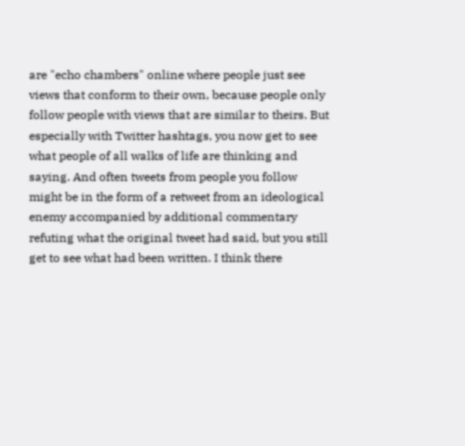are "echo chambers" online where people just see views that conform to their own, because people only follow people with views that are similar to theirs. But especially with Twitter hashtags, you now get to see what people of all walks of life are thinking and saying. And often tweets from people you follow might be in the form of a retweet from an ideological enemy accompanied by additional commentary refuting what the original tweet had said, but you still get to see what had been written. I think there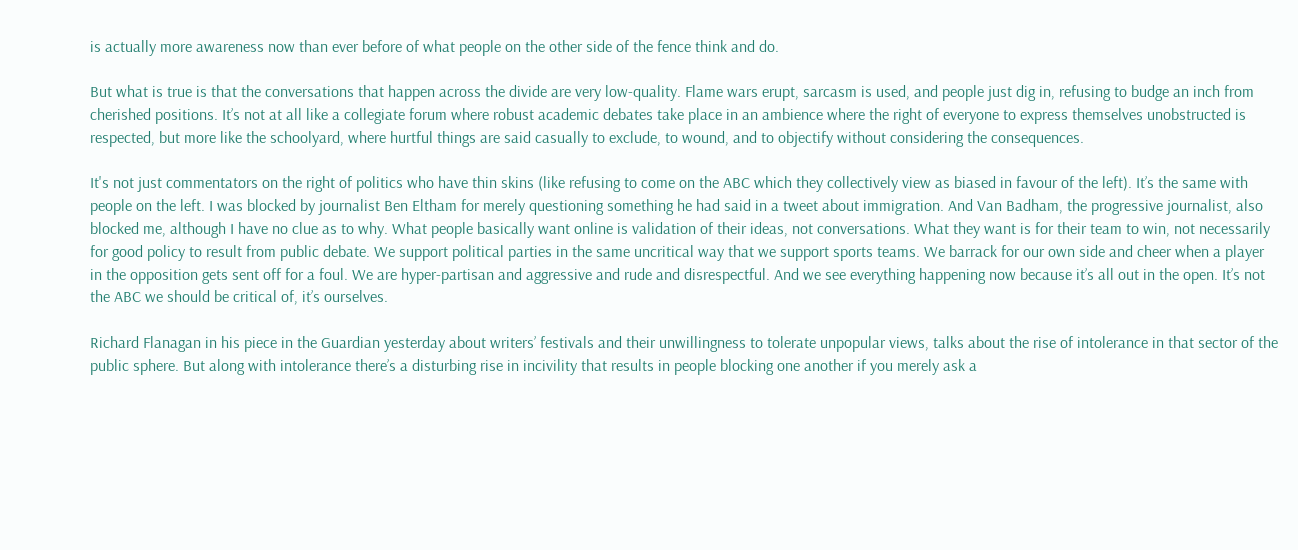is actually more awareness now than ever before of what people on the other side of the fence think and do.

But what is true is that the conversations that happen across the divide are very low-quality. Flame wars erupt, sarcasm is used, and people just dig in, refusing to budge an inch from cherished positions. It’s not at all like a collegiate forum where robust academic debates take place in an ambience where the right of everyone to express themselves unobstructed is respected, but more like the schoolyard, where hurtful things are said casually to exclude, to wound, and to objectify without considering the consequences.

It's not just commentators on the right of politics who have thin skins (like refusing to come on the ABC which they collectively view as biased in favour of the left). It’s the same with people on the left. I was blocked by journalist Ben Eltham for merely questioning something he had said in a tweet about immigration. And Van Badham, the progressive journalist, also blocked me, although I have no clue as to why. What people basically want online is validation of their ideas, not conversations. What they want is for their team to win, not necessarily for good policy to result from public debate. We support political parties in the same uncritical way that we support sports teams. We barrack for our own side and cheer when a player in the opposition gets sent off for a foul. We are hyper-partisan and aggressive and rude and disrespectful. And we see everything happening now because it’s all out in the open. It’s not the ABC we should be critical of, it’s ourselves.

Richard Flanagan in his piece in the Guardian yesterday about writers’ festivals and their unwillingness to tolerate unpopular views, talks about the rise of intolerance in that sector of the public sphere. But along with intolerance there’s a disturbing rise in incivility that results in people blocking one another if you merely ask a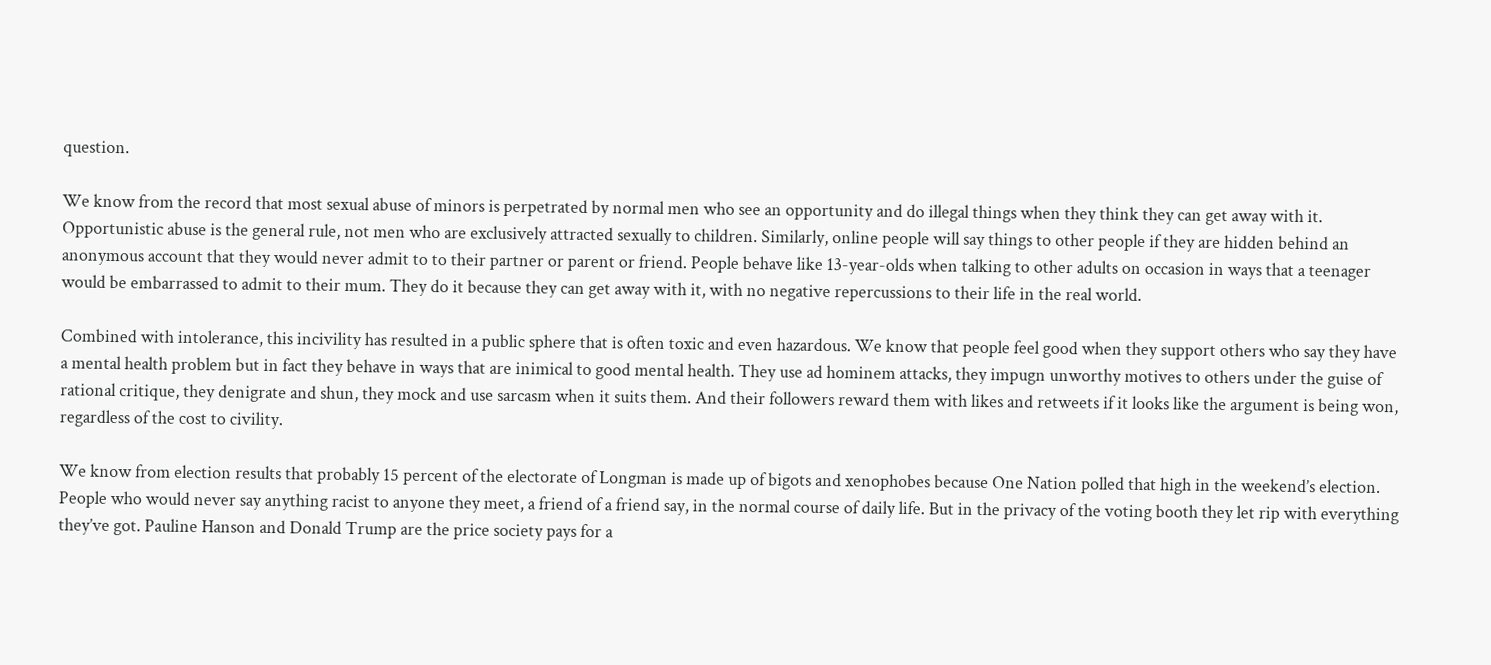question.

We know from the record that most sexual abuse of minors is perpetrated by normal men who see an opportunity and do illegal things when they think they can get away with it. Opportunistic abuse is the general rule, not men who are exclusively attracted sexually to children. Similarly, online people will say things to other people if they are hidden behind an anonymous account that they would never admit to to their partner or parent or friend. People behave like 13-year-olds when talking to other adults on occasion in ways that a teenager would be embarrassed to admit to their mum. They do it because they can get away with it, with no negative repercussions to their life in the real world.

Combined with intolerance, this incivility has resulted in a public sphere that is often toxic and even hazardous. We know that people feel good when they support others who say they have a mental health problem but in fact they behave in ways that are inimical to good mental health. They use ad hominem attacks, they impugn unworthy motives to others under the guise of rational critique, they denigrate and shun, they mock and use sarcasm when it suits them. And their followers reward them with likes and retweets if it looks like the argument is being won, regardless of the cost to civility.

We know from election results that probably 15 percent of the electorate of Longman is made up of bigots and xenophobes because One Nation polled that high in the weekend’s election. People who would never say anything racist to anyone they meet, a friend of a friend say, in the normal course of daily life. But in the privacy of the voting booth they let rip with everything they’ve got. Pauline Hanson and Donald Trump are the price society pays for a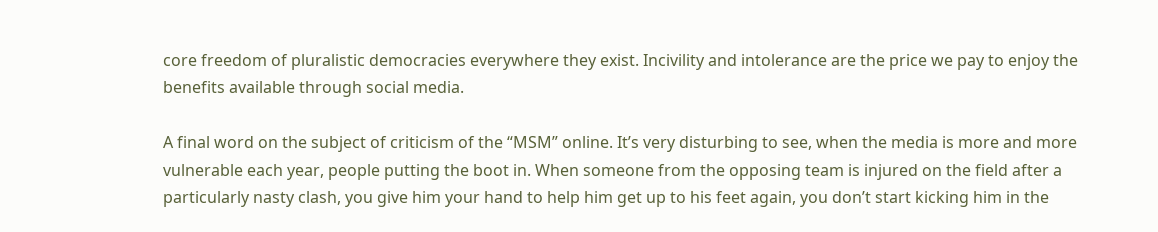core freedom of pluralistic democracies everywhere they exist. Incivility and intolerance are the price we pay to enjoy the benefits available through social media.

A final word on the subject of criticism of the “MSM” online. It’s very disturbing to see, when the media is more and more vulnerable each year, people putting the boot in. When someone from the opposing team is injured on the field after a particularly nasty clash, you give him your hand to help him get up to his feet again, you don’t start kicking him in the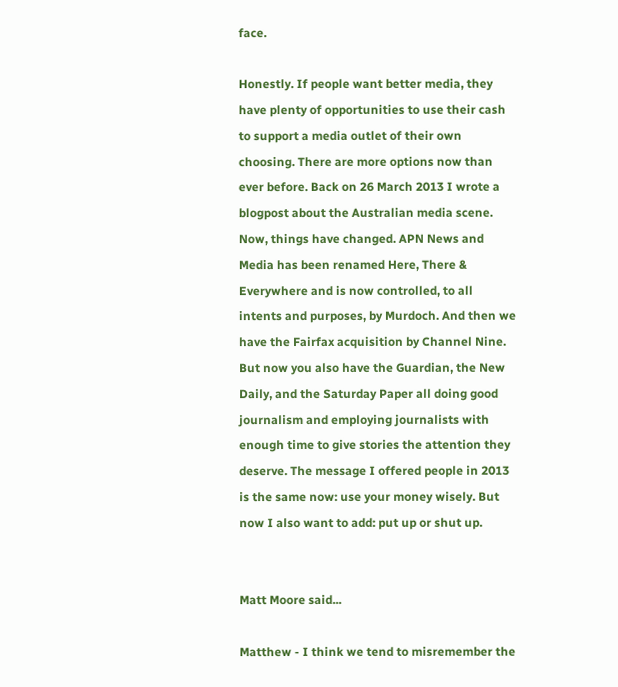face.

Honestly. If people want better media, they have plenty of opportunities to use their cash to support a media outlet of their own choosing. There are more options now than ever before. Back on 26 March 2013 I wrote a blogpost about the Australian media scene. Now, things have changed. APN News and Media has been renamed Here, There & Everywhere and is now controlled, to all intents and purposes, by Murdoch. And then we have the Fairfax acquisition by Channel Nine. But now you also have the Guardian, the New Daily, and the Saturday Paper all doing good journalism and employing journalists with enough time to give stories the attention they deserve. The message I offered people in 2013 is the same now: use your money wisely. But now I also want to add: put up or shut up.


Matt Moore said...

Matthew - I think we tend to misremember the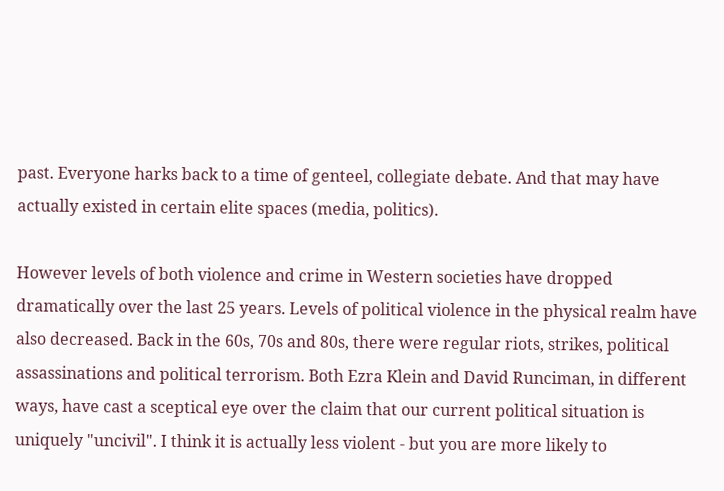past. Everyone harks back to a time of genteel, collegiate debate. And that may have actually existed in certain elite spaces (media, politics).

However levels of both violence and crime in Western societies have dropped dramatically over the last 25 years. Levels of political violence in the physical realm have also decreased. Back in the 60s, 70s and 80s, there were regular riots, strikes, political assassinations and political terrorism. Both Ezra Klein and David Runciman, in different ways, have cast a sceptical eye over the claim that our current political situation is uniquely "uncivil". I think it is actually less violent - but you are more likely to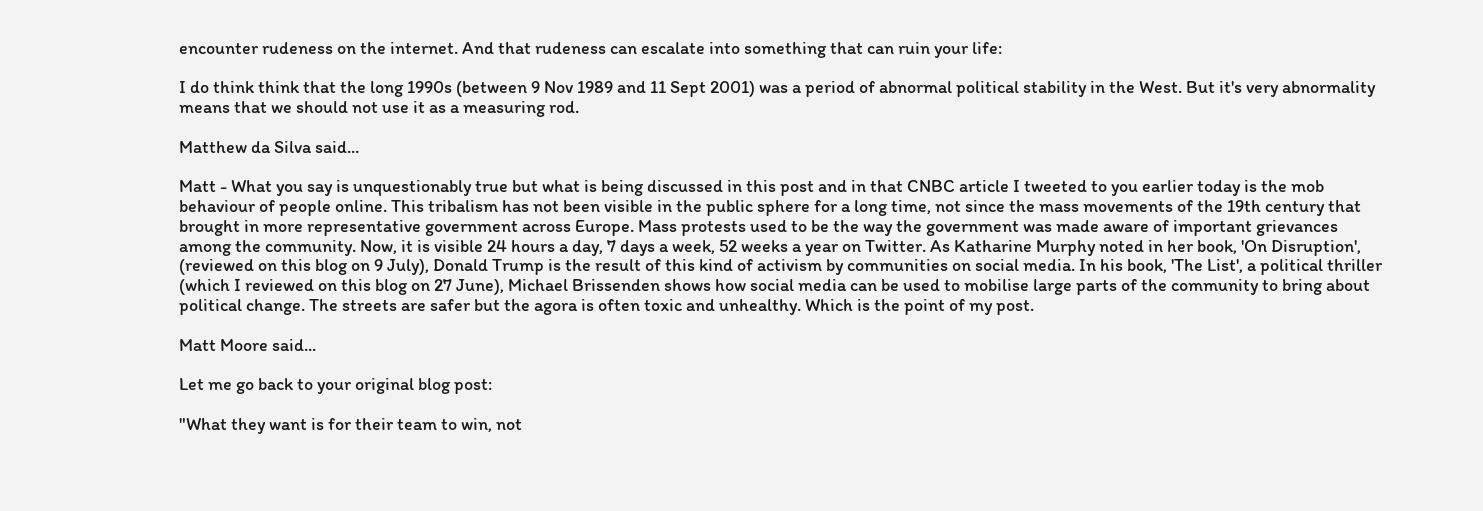encounter rudeness on the internet. And that rudeness can escalate into something that can ruin your life:

I do think think that the long 1990s (between 9 Nov 1989 and 11 Sept 2001) was a period of abnormal political stability in the West. But it's very abnormality means that we should not use it as a measuring rod.

Matthew da Silva said...

Matt - What you say is unquestionably true but what is being discussed in this post and in that CNBC article I tweeted to you earlier today is the mob behaviour of people online. This tribalism has not been visible in the public sphere for a long time, not since the mass movements of the 19th century that brought in more representative government across Europe. Mass protests used to be the way the government was made aware of important grievances among the community. Now, it is visible 24 hours a day, 7 days a week, 52 weeks a year on Twitter. As Katharine Murphy noted in her book, 'On Disruption', (reviewed on this blog on 9 July), Donald Trump is the result of this kind of activism by communities on social media. In his book, 'The List', a political thriller (which I reviewed on this blog on 27 June), Michael Brissenden shows how social media can be used to mobilise large parts of the community to bring about political change. The streets are safer but the agora is often toxic and unhealthy. Which is the point of my post.

Matt Moore said...

Let me go back to your original blog post:

"What they want is for their team to win, not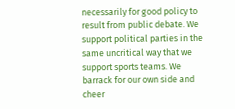necessarily for good policy to result from public debate. We support political parties in the same uncritical way that we support sports teams. We barrack for our own side and cheer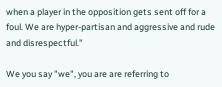when a player in the opposition gets sent off for a foul. We are hyper-partisan and aggressive and rude and disrespectful."

We you say "we", you are are referring to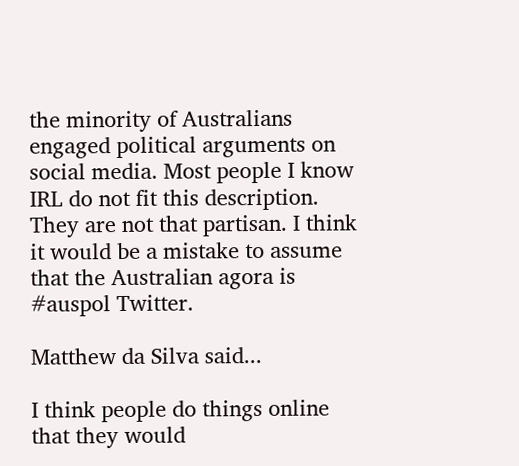the minority of Australians engaged political arguments on social media. Most people I know IRL do not fit this description. They are not that partisan. I think it would be a mistake to assume that the Australian agora is #auspol Twitter.

Matthew da Silva said...

I think people do things online that they would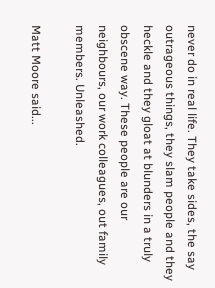never do in real life. They take sides, the say outrageous things, they slam people and they heckle and they gloat at blunders in a truly obscene way. These people are our neighbours, our work colleagues, out family members. Unleashed.

Matt Moore said...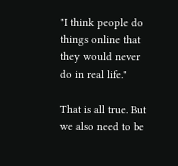"I think people do things online that they would never do in real life."

That is all true. But we also need to be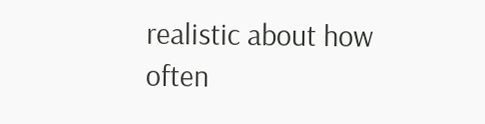realistic about how often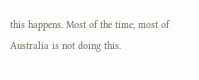this happens. Most of the time, most of Australia is not doing this.